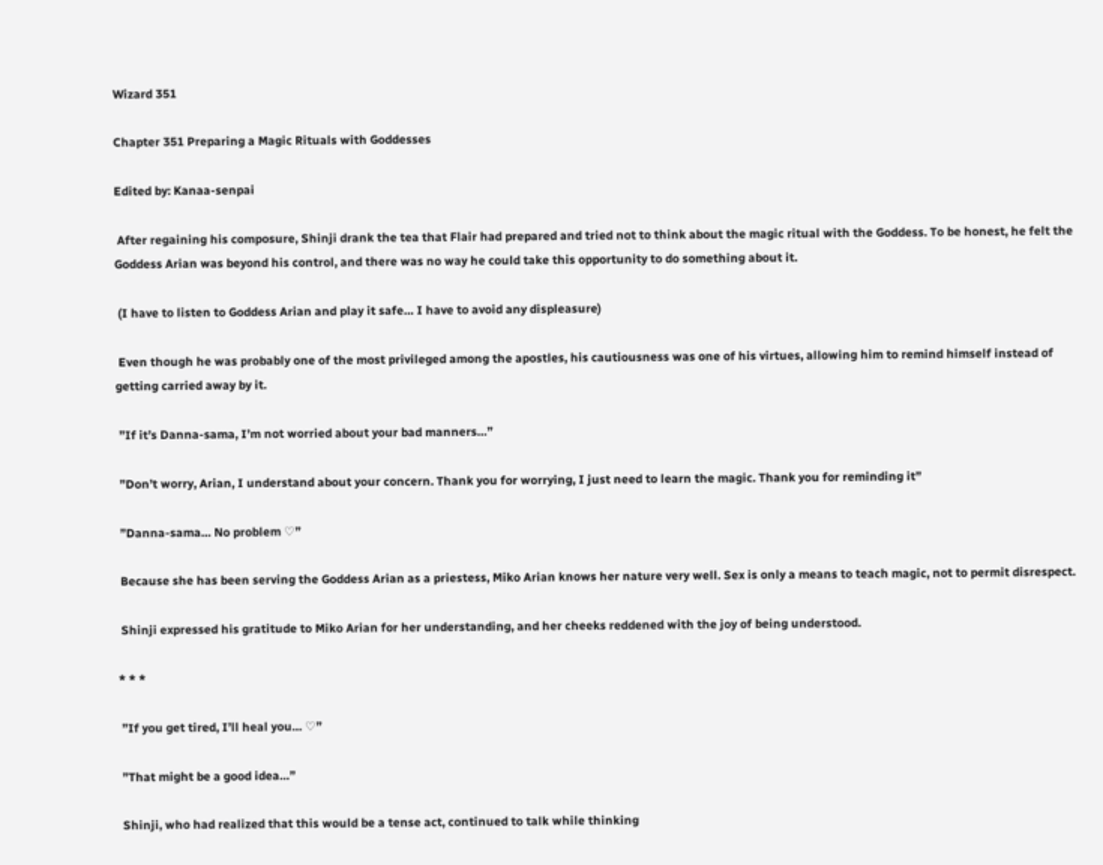Wizard 351

Chapter 351 Preparing a Magic Rituals with Goddesses

Edited by: Kanaa-senpai

 After regaining his composure, Shinji drank the tea that Flair had prepared and tried not to think about the magic ritual with the Goddess. To be honest, he felt the Goddess Arian was beyond his control, and there was no way he could take this opportunity to do something about it.

 (I have to listen to Goddess Arian and play it safe… I have to avoid any displeasure)

 Even though he was probably one of the most privileged among the apostles, his cautiousness was one of his virtues, allowing him to remind himself instead of getting carried away by it.

 ”If it’s Danna-sama, I’m not worried about your bad manners…”

 ”Don’t worry, Arian, I understand about your concern. Thank you for worrying, I just need to learn the magic. Thank you for reminding it”

 ”Danna-sama… No problem ♡”

 Because she has been serving the Goddess Arian as a priestess, Miko Arian knows her nature very well. Sex is only a means to teach magic, not to permit disrespect.

 Shinji expressed his gratitude to Miko Arian for her understanding, and her cheeks reddened with the joy of being understood.

* * *

 ”If you get tired, I’ll heal you… ♡”

 ”That might be a good idea…”

 Shinji, who had realized that this would be a tense act, continued to talk while thinking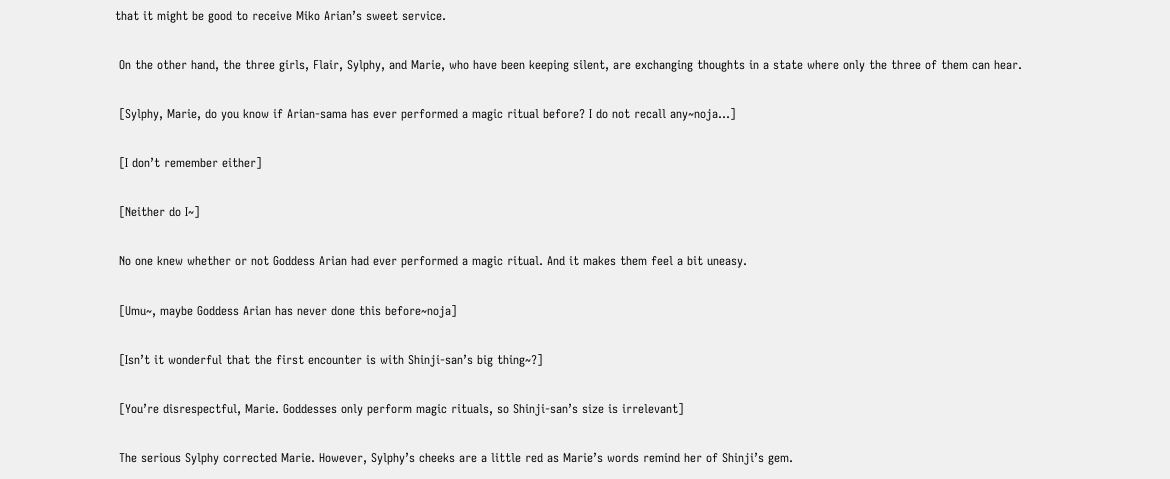that it might be good to receive Miko Arian’s sweet service.

 On the other hand, the three girls, Flair, Sylphy, and Marie, who have been keeping silent, are exchanging thoughts in a state where only the three of them can hear.

 [Sylphy, Marie, do you know if Arian-sama has ever performed a magic ritual before? I do not recall any~noja…]

 [I don’t remember either]

 [Neither do I~]

 No one knew whether or not Goddess Arian had ever performed a magic ritual. And it makes them feel a bit uneasy.

 [Umu~, maybe Goddess Arian has never done this before~noja]

 [Isn’t it wonderful that the first encounter is with Shinji-san’s big thing~?]

 [You’re disrespectful, Marie. Goddesses only perform magic rituals, so Shinji-san’s size is irrelevant]

 The serious Sylphy corrected Marie. However, Sylphy’s cheeks are a little red as Marie’s words remind her of Shinji’s gem.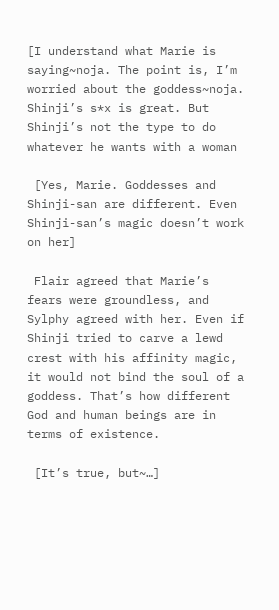[I understand what Marie is saying~noja. The point is, I’m worried about the goddess~noja. Shinji’s s*x is great. But Shinji’s not the type to do whatever he wants with a woman

 [Yes, Marie. Goddesses and Shinji-san are different. Even Shinji-san’s magic doesn’t work on her]

 Flair agreed that Marie’s fears were groundless, and Sylphy agreed with her. Even if Shinji tried to carve a lewd crest with his affinity magic, it would not bind the soul of a goddess. That’s how different God and human beings are in terms of existence.

 [It’s true, but~…]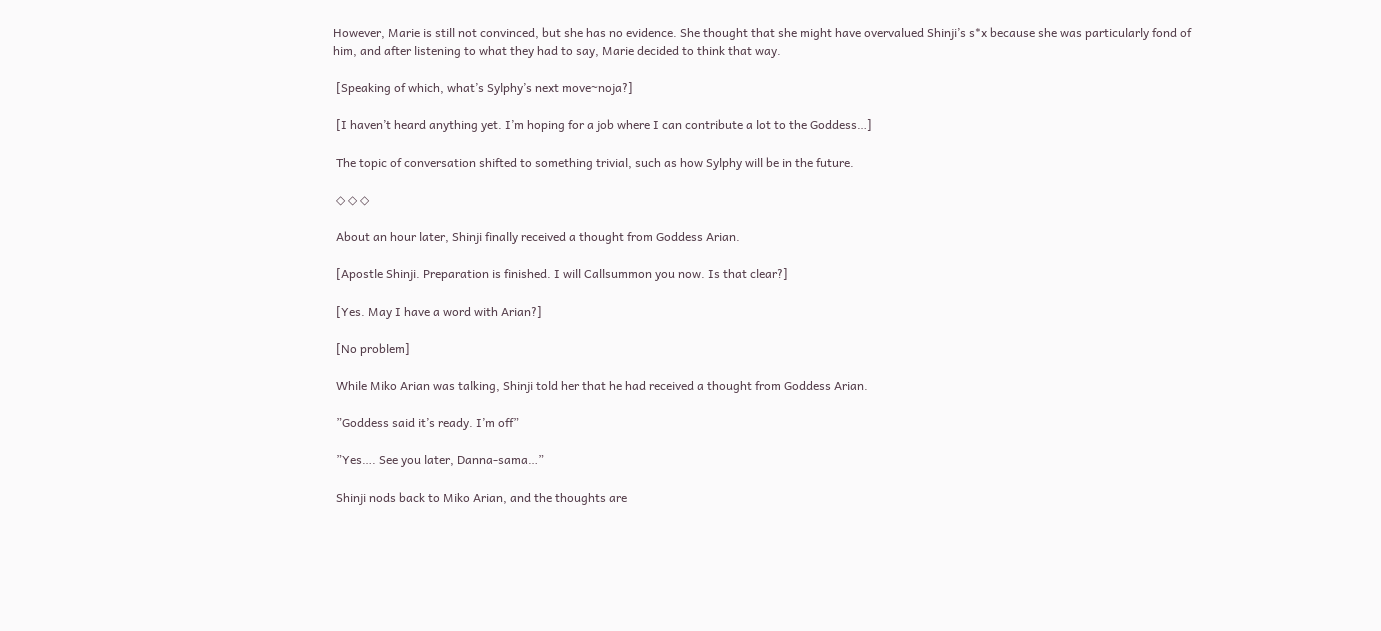However, Marie is still not convinced, but she has no evidence. She thought that she might have overvalued Shinji’s s*x because she was particularly fond of him, and after listening to what they had to say, Marie decided to think that way.

 [Speaking of which, what’s Sylphy’s next move~noja?]

 [I haven’t heard anything yet. I’m hoping for a job where I can contribute a lot to the Goddess…]

 The topic of conversation shifted to something trivial, such as how Sylphy will be in the future.

 ◇ ◇ ◇

 About an hour later, Shinji finally received a thought from Goddess Arian.

 [Apostle Shinji. Preparation is finished. I will Callsummon you now. Is that clear?]

 [Yes. May I have a word with Arian?]

 [No problem]

 While Miko Arian was talking, Shinji told her that he had received a thought from Goddess Arian.

 ”Goddess said it’s ready. I’m off”

 ”Yes…. See you later, Danna-sama…”

 Shinji nods back to Miko Arian, and the thoughts are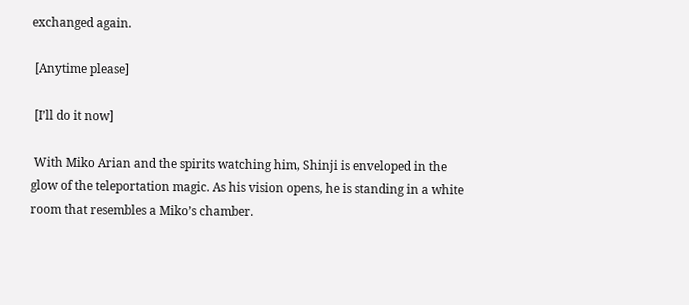exchanged again.

 [Anytime please]

 [I’ll do it now]

 With Miko Arian and the spirits watching him, Shinji is enveloped in the glow of the teleportation magic. As his vision opens, he is standing in a white room that resembles a Miko’s chamber.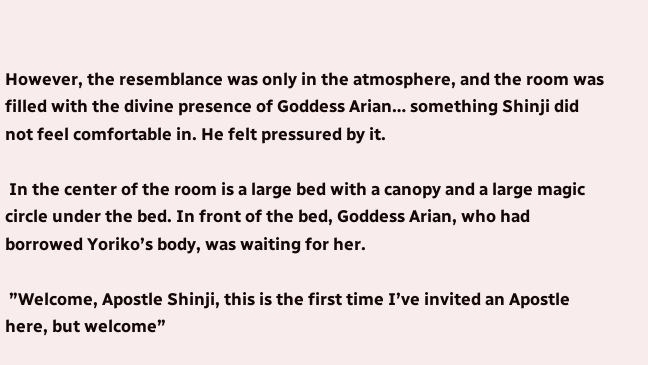However, the resemblance was only in the atmosphere, and the room was filled with the divine presence of Goddess Arian… something Shinji did not feel comfortable in. He felt pressured by it.

 In the center of the room is a large bed with a canopy and a large magic circle under the bed. In front of the bed, Goddess Arian, who had borrowed Yoriko’s body, was waiting for her.

 ”Welcome, Apostle Shinji, this is the first time I’ve invited an Apostle here, but welcome”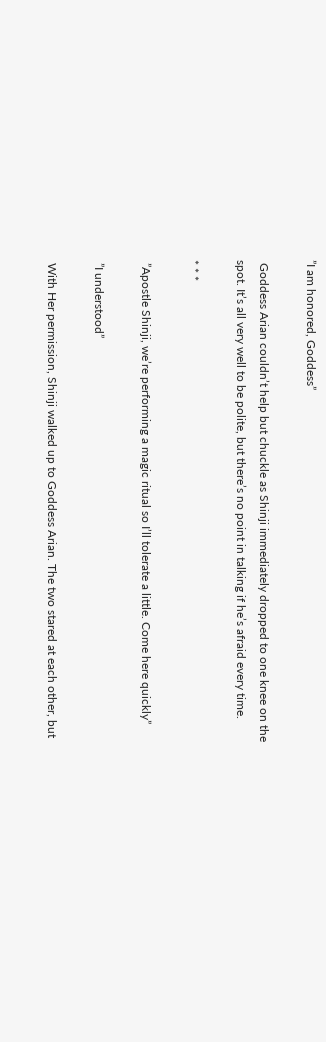”I am honored, Goddess”

 Goddess Arian couldn’t help but chuckle as Shinji immediately dropped to one knee on the spot. It’s all very well to be polite, but there’s no point in talking if he’s afraid every time.

* * *

 ”Apostle Shinji, we’re performing a magic ritual so I’ll tolerate a little. Come here quickly”

 ”I understood”

 With Her permission, Shinji walked up to Goddess Arian. The two stared at each other, but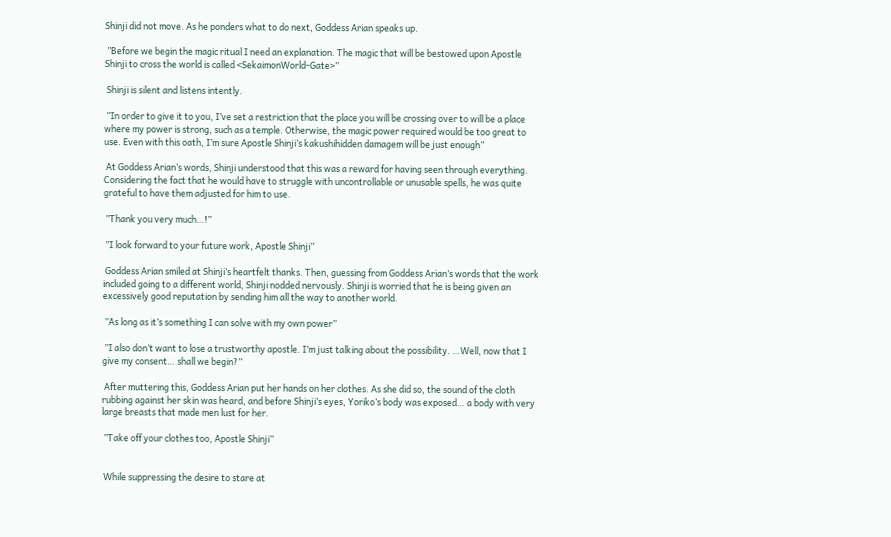Shinji did not move. As he ponders what to do next, Goddess Arian speaks up.

 ”Before we begin the magic ritual I need an explanation. The magic that will be bestowed upon Apostle Shinji to cross the world is called <SekaimonWorld-Gate>”

 Shinji is silent and listens intently.

 ”In order to give it to you, I’ve set a restriction that the place you will be crossing over to will be a place where my power is strong, such as a temple. Otherwise, the magic power required would be too great to use. Even with this oath, I’m sure Apostle Shinji’s kakushihidden damagem will be just enough”

 At Goddess Arian’s words, Shinji understood that this was a reward for having seen through everything. Considering the fact that he would have to struggle with uncontrollable or unusable spells, he was quite grateful to have them adjusted for him to use.

 ”Thank you very much…!”

 ”I look forward to your future work, Apostle Shinji”

 Goddess Arian smiled at Shinji’s heartfelt thanks. Then, guessing from Goddess Arian’s words that the work included going to a different world, Shinji nodded nervously. Shinji is worried that he is being given an excessively good reputation by sending him all the way to another world.

 ”As long as it’s something I can solve with my own power”

 ”I also don’t want to lose a trustworthy apostle. I’m just talking about the possibility. …Well, now that I give my consent… shall we begin?”

 After muttering this, Goddess Arian put her hands on her clothes. As she did so, the sound of the cloth rubbing against her skin was heard, and before Shinji’s eyes, Yoriko’s body was exposed… a body with very large breasts that made men lust for her.

 ”Take off your clothes too, Apostle Shinji”


 While suppressing the desire to stare at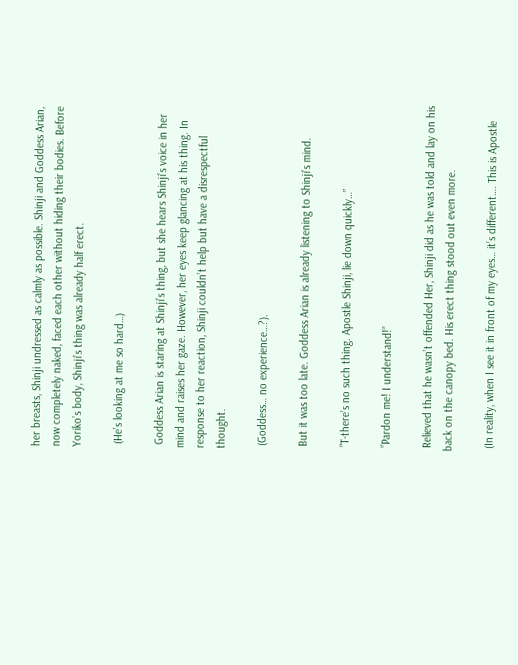her breasts, Shinji undressed as calmly as possible. Shinji and Goddess Arian, now completely naked, faced each other without hiding their bodies. Before Yoriko’s body, Shinji’s thing was already half erect.

 (He’s looking at me so hard…)

 Goddess Arian is staring at Shinji’s thing, but she hears Shinji’s voice in her mind and raises her gaze. However, her eyes keep glancing at his thing. In response to her reaction, Shinji couldn’t help but have a disrespectful thought.

 (Goddess… no experience…?).

 But it was too late. Goddess Arian is already listening to Shinji’s mind.

 ”T-there’s no such thing. Apostle Shinji, lie down quickly…”

 ”Pardon me! I understand!”

 Relieved that he wasn’t offended Her, Shinji did as he was told and lay on his back on the canopy bed. His erect thing stood out even more.

 (In reality, when I see it in front of my eyes… it’s different…. This is Apostle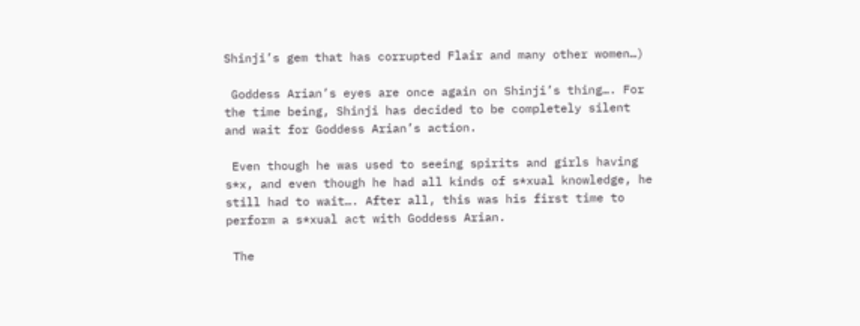Shinji’s gem that has corrupted Flair and many other women…)

 Goddess Arian’s eyes are once again on Shinji’s thing…. For the time being, Shinji has decided to be completely silent and wait for Goddess Arian’s action.

 Even though he was used to seeing spirits and girls having s*x, and even though he had all kinds of s*xual knowledge, he still had to wait…. After all, this was his first time to perform a s*xual act with Goddess Arian.

 The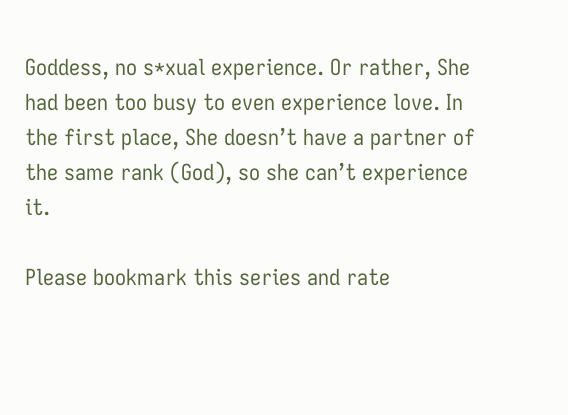Goddess, no s*xual experience. Or rather, She had been too busy to even experience love. In the first place, She doesn’t have a partner of the same rank (God), so she can’t experience it.

Please bookmark this series and rate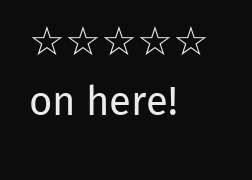☆☆☆☆☆ on here!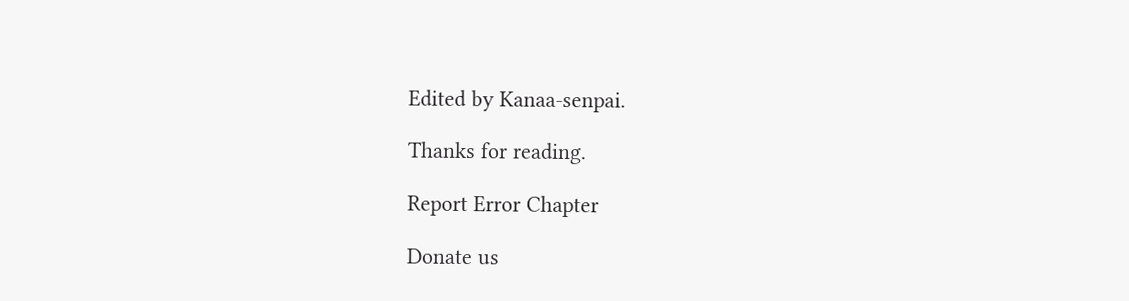Edited by Kanaa-senpai.

Thanks for reading.

Report Error Chapter

Donate us